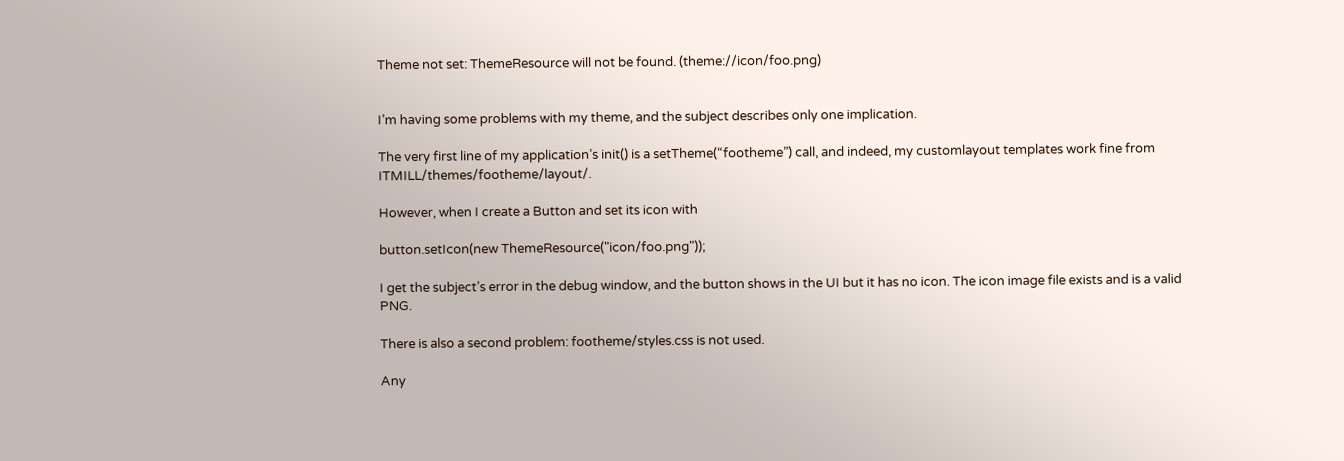Theme not set: ThemeResource will not be found. (theme://icon/foo.png)


I’m having some problems with my theme, and the subject describes only one implication.

The very first line of my application’s init() is a setTheme(“footheme”) call, and indeed, my customlayout templates work fine from ITMILL/themes/footheme/layout/.

However, when I create a Button and set its icon with

button.setIcon(new ThemeResource("icon/foo.png"));

I get the subject’s error in the debug window, and the button shows in the UI but it has no icon. The icon image file exists and is a valid PNG.

There is also a second problem: footheme/styles.css is not used.

Any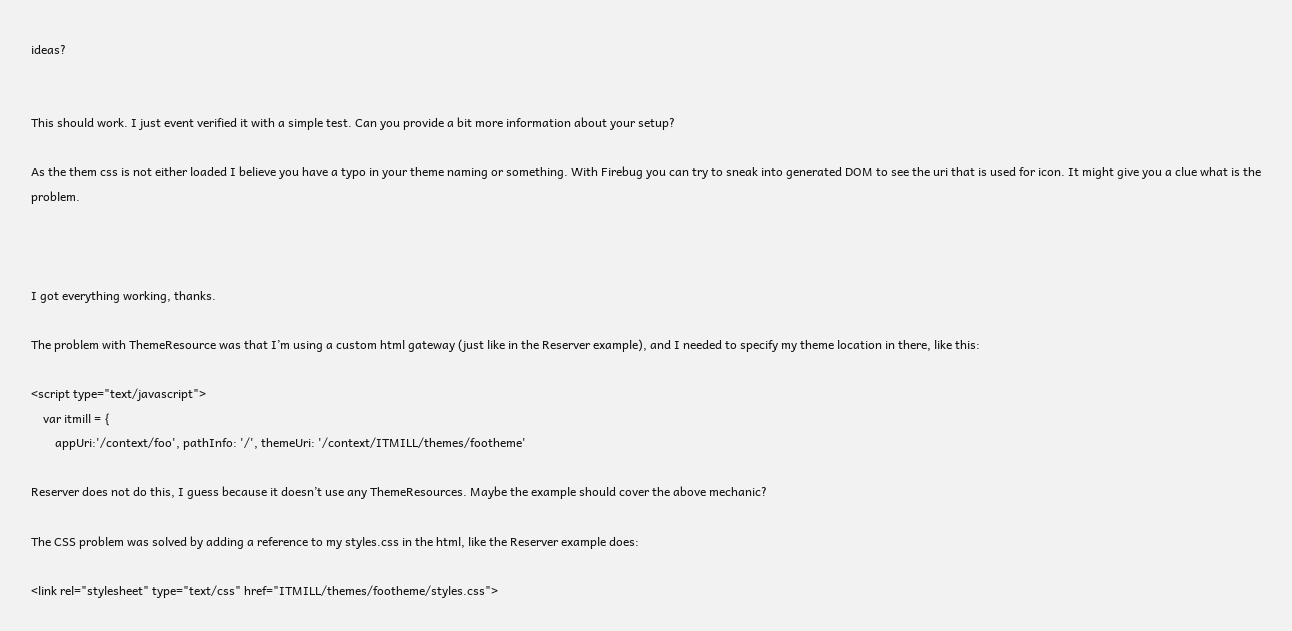ideas?


This should work. I just event verified it with a simple test. Can you provide a bit more information about your setup?

As the them css is not either loaded I believe you have a typo in your theme naming or something. With Firebug you can try to sneak into generated DOM to see the uri that is used for icon. It might give you a clue what is the problem.



I got everything working, thanks.

The problem with ThemeResource was that I’m using a custom html gateway (just like in the Reserver example), and I needed to specify my theme location in there, like this:

<script type="text/javascript">
    var itmill = {
        appUri:'/context/foo', pathInfo: '/', themeUri: '/context/ITMILL/themes/footheme'

Reserver does not do this, I guess because it doesn’t use any ThemeResources. Maybe the example should cover the above mechanic?

The CSS problem was solved by adding a reference to my styles.css in the html, like the Reserver example does:

<link rel="stylesheet" type="text/css" href="ITMILL/themes/footheme/styles.css">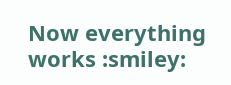Now everything works :smiley: